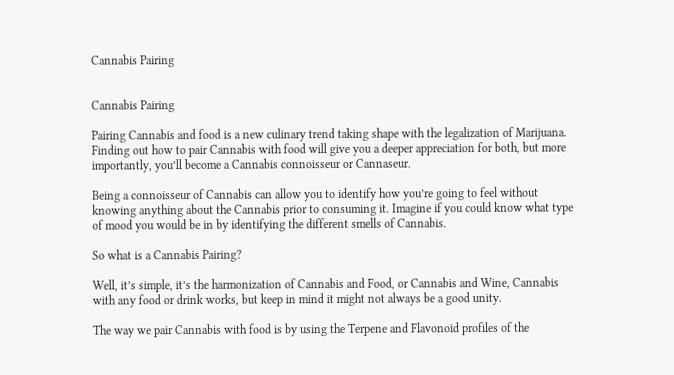Cannabis Pairing


Cannabis Pairing

Pairing Cannabis and food is a new culinary trend taking shape with the legalization of Marijuana. Finding out how to pair Cannabis with food will give you a deeper appreciation for both, but more importantly, you’ll become a Cannabis connoisseur or Cannaseur.

Being a connoisseur of Cannabis can allow you to identify how you’re going to feel without knowing anything about the Cannabis prior to consuming it. Imagine if you could know what type of mood you would be in by identifying the different smells of Cannabis.

So what is a Cannabis Pairing?

Well, it’s simple, it’s the harmonization of Cannabis and Food, or Cannabis and Wine, Cannabis with any food or drink works, but keep in mind it might not always be a good unity.

The way we pair Cannabis with food is by using the Terpene and Flavonoid profiles of the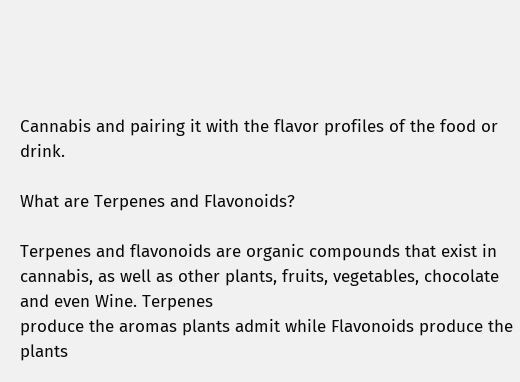Cannabis and pairing it with the flavor profiles of the food or drink.

What are Terpenes and Flavonoids?

Terpenes and flavonoids are organic compounds that exist in cannabis, as well as other plants, fruits, vegetables, chocolate and even Wine. Terpenes
produce the aromas plants admit while Flavonoids produce the plants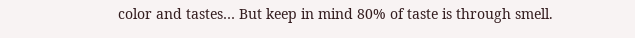color and tastes… But keep in mind 80% of taste is through smell.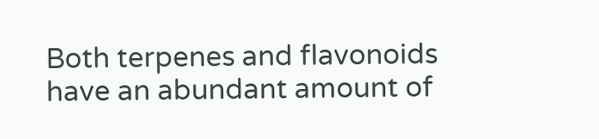Both terpenes and flavonoids have an abundant amount of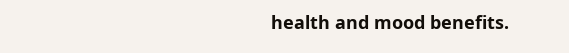health and mood benefits.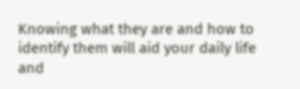Knowing what they are and how to identify them will aid your daily life and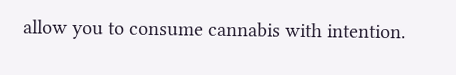allow you to consume cannabis with intention.